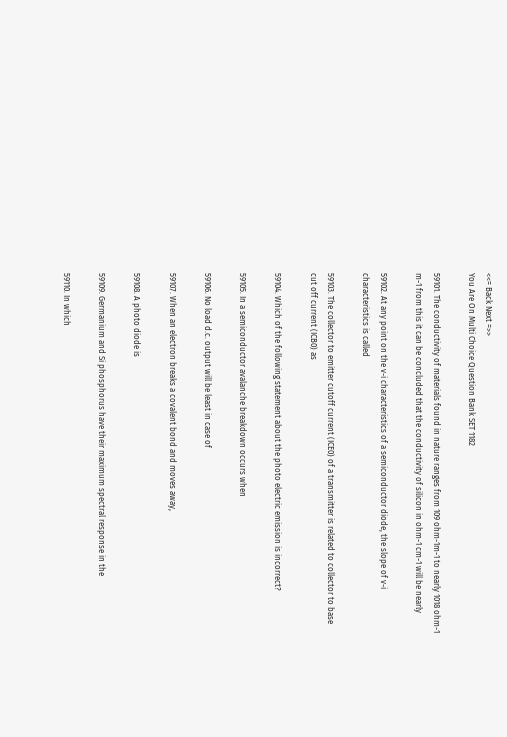<<= Back Next =>>
You Are On Multi Choice Question Bank SET 1182

59101. The conductivity of materials found in nature ranges from 109 ohm-1m-1 to nearly 1018 ohm-1 m-1 from this it can be concluded that the conductivity of silicon in ohm-1 cm-1 will be nearly

59102. At any point on the v-i characteristics of a semiconductor diode, the slope of v-i characteristics is called

59103. The collector to emitter cutoff current (ICE0) of a transmitter is related to collector to base cut off current (ICB0) as

59104. Which of the following statement about the photo electric emission is incorrect?

59105. In a semiconductor avalanche breakdown occurs when

59106. No load d.c. output will be least in case of

59107. When an electron breaks a covalent bond and moves away,

59108. A photo diode is

59109. Germanium and Si phosphorus have their maximum spectral response in the

59110. In which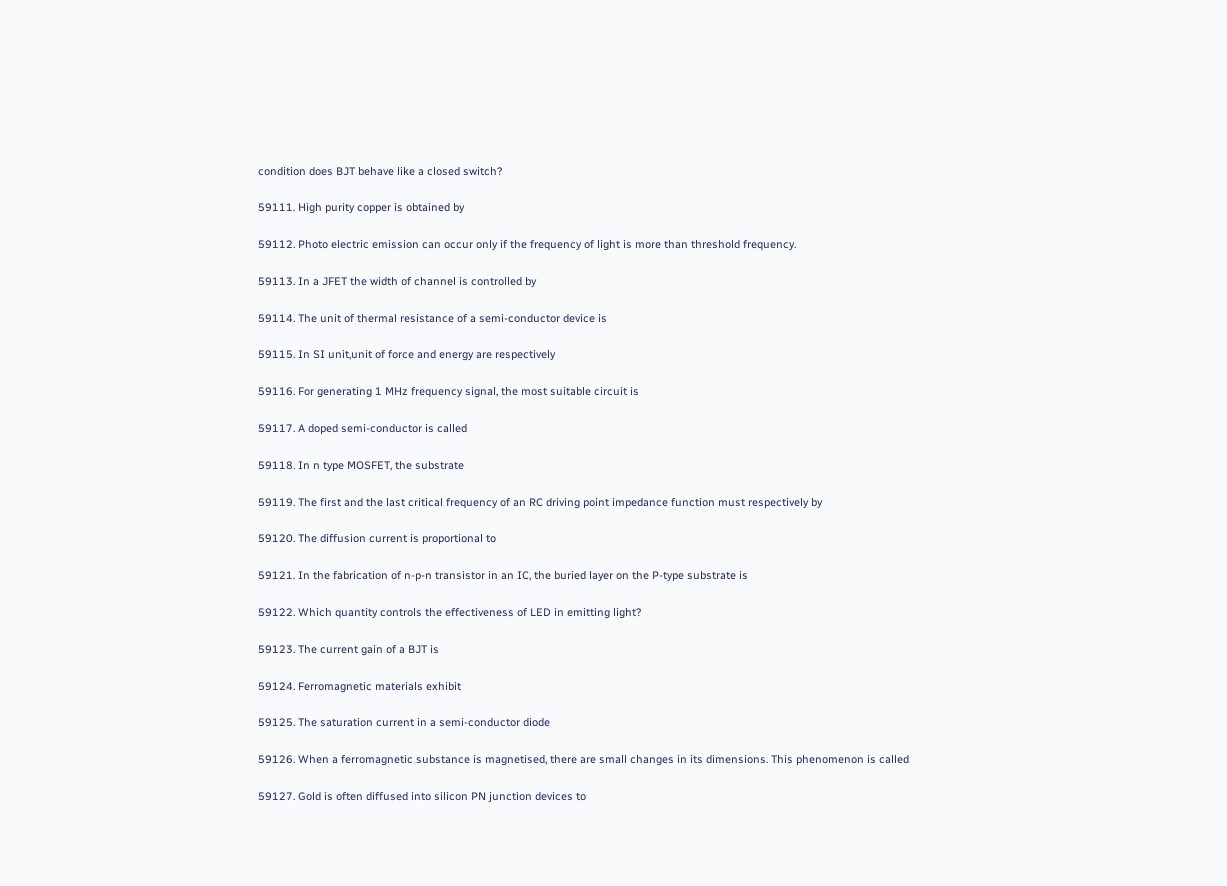condition does BJT behave like a closed switch?

59111. High purity copper is obtained by

59112. Photo electric emission can occur only if the frequency of light is more than threshold frequency.

59113. In a JFET the width of channel is controlled by

59114. The unit of thermal resistance of a semi-conductor device is

59115. In SI unit,unit of force and energy are respectively

59116. For generating 1 MHz frequency signal, the most suitable circuit is

59117. A doped semi-conductor is called

59118. In n type MOSFET, the substrate

59119. The first and the last critical frequency of an RC driving point impedance function must respectively by

59120. The diffusion current is proportional to

59121. In the fabrication of n-p-n transistor in an IC, the buried layer on the P-type substrate is

59122. Which quantity controls the effectiveness of LED in emitting light?

59123. The current gain of a BJT is

59124. Ferromagnetic materials exhibit

59125. The saturation current in a semi-conductor diode

59126. When a ferromagnetic substance is magnetised, there are small changes in its dimensions. This phenomenon is called

59127. Gold is often diffused into silicon PN junction devices to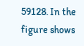59128. In the figure shows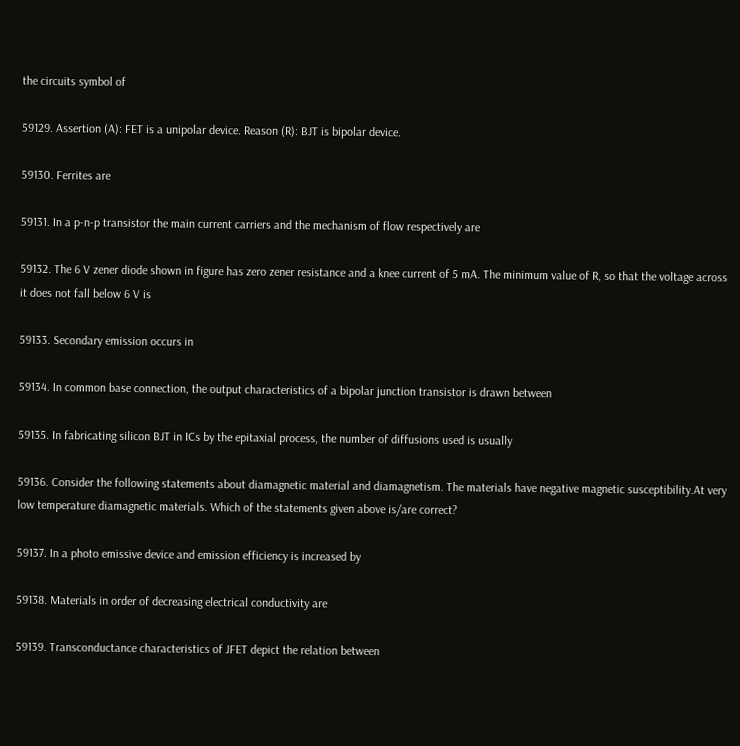the circuits symbol of

59129. Assertion (A): FET is a unipolar device. Reason (R): BJT is bipolar device.

59130. Ferrites are

59131. In a p-n-p transistor the main current carriers and the mechanism of flow respectively are

59132. The 6 V zener diode shown in figure has zero zener resistance and a knee current of 5 mA. The minimum value of R, so that the voltage across it does not fall below 6 V is

59133. Secondary emission occurs in

59134. In common base connection, the output characteristics of a bipolar junction transistor is drawn between

59135. In fabricating silicon BJT in ICs by the epitaxial process, the number of diffusions used is usually

59136. Consider the following statements about diamagnetic material and diamagnetism. The materials have negative magnetic susceptibility.At very low temperature diamagnetic materials. Which of the statements given above is/are correct?

59137. In a photo emissive device and emission efficiency is increased by

59138. Materials in order of decreasing electrical conductivity are

59139. Transconductance characteristics of JFET depict the relation between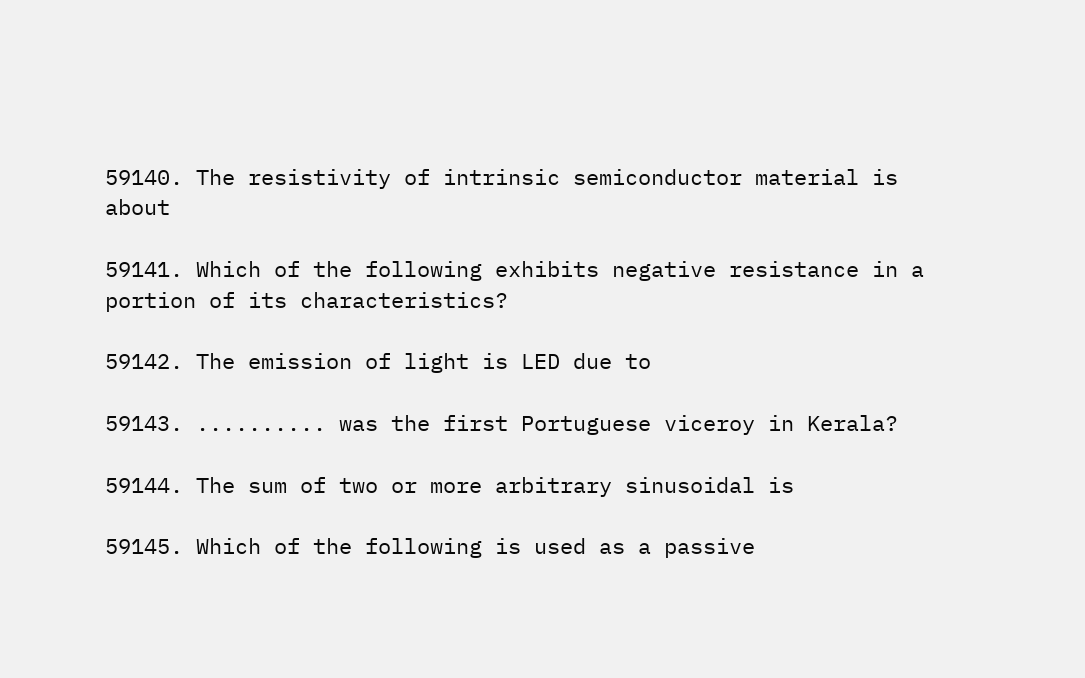59140. The resistivity of intrinsic semiconductor material is about

59141. Which of the following exhibits negative resistance in a portion of its characteristics?

59142. The emission of light is LED due to

59143. .......... was the first Portuguese viceroy in Kerala?

59144. The sum of two or more arbitrary sinusoidal is

59145. Which of the following is used as a passive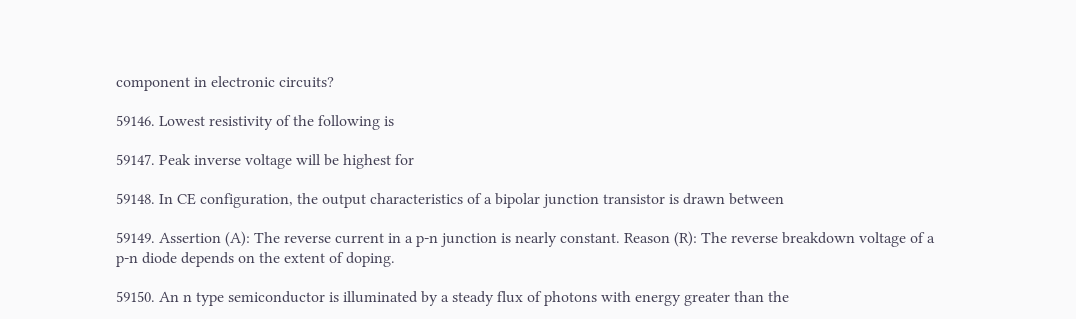component in electronic circuits?

59146. Lowest resistivity of the following is

59147. Peak inverse voltage will be highest for

59148. In CE configuration, the output characteristics of a bipolar junction transistor is drawn between

59149. Assertion (A): The reverse current in a p-n junction is nearly constant. Reason (R): The reverse breakdown voltage of a p-n diode depends on the extent of doping.

59150. An n type semiconductor is illuminated by a steady flux of photons with energy greater than the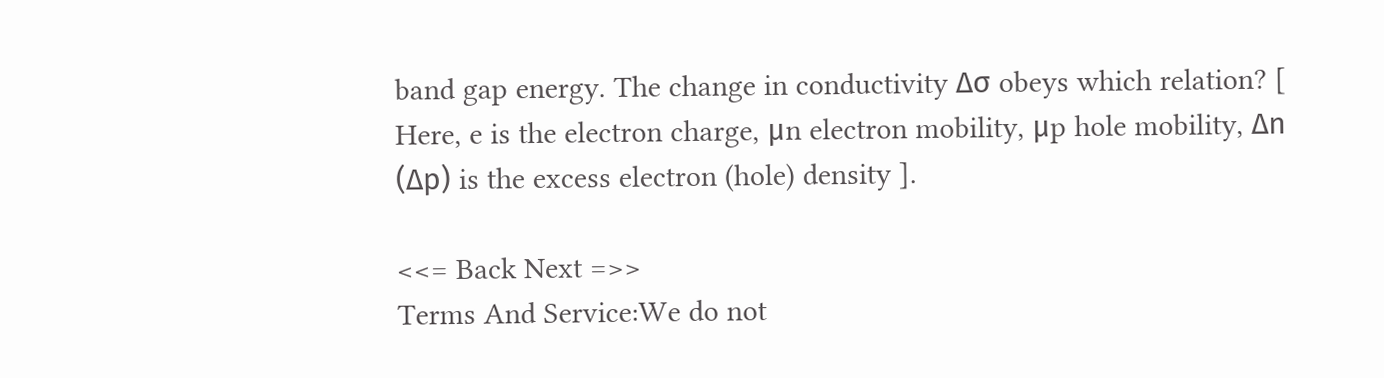band gap energy. The change in conductivity Δσ obeys which relation? [ Here, e is the electron charge, μn electron mobility, μp hole mobility, Δn (Δp) is the excess electron (hole) density ].

<<= Back Next =>>
Terms And Service:We do not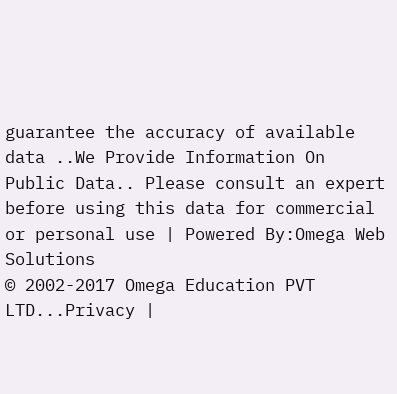guarantee the accuracy of available data ..We Provide Information On Public Data.. Please consult an expert before using this data for commercial or personal use | Powered By:Omega Web Solutions
© 2002-2017 Omega Education PVT LTD...Privacy |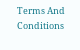Terms And Conditions